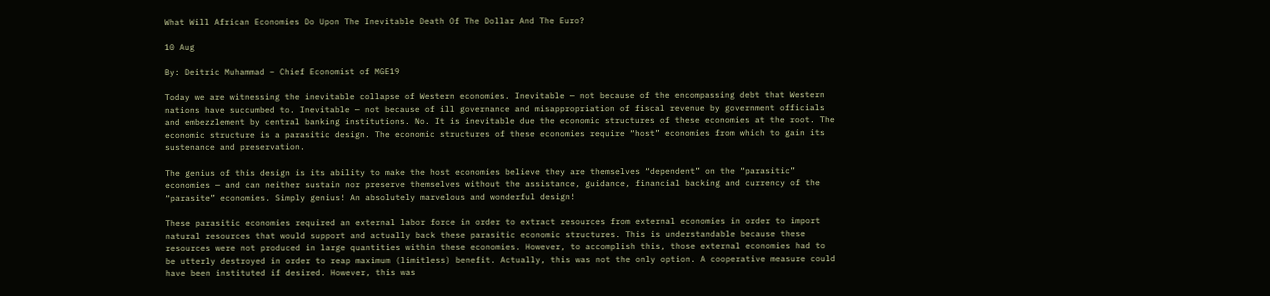What Will African Economies Do Upon The Inevitable Death Of The Dollar And The Euro?

10 Aug

By: Deitric Muhammad – Chief Economist of MGE19

Today we are witnessing the inevitable collapse of Western economies. Inevitable — not because of the encompassing debt that Western nations have succumbed to. Inevitable — not because of ill governance and misappropriation of fiscal revenue by government officials and embezzlement by central banking institutions. No. It is inevitable due the economic structures of these economies at the root. The economic structure is a parasitic design. The economic structures of these economies require “host” economies from which to gain its sustenance and preservation.

The genius of this design is its ability to make the host economies believe they are themselves “dependent” on the “parasitic” economies — and can neither sustain nor preserve themselves without the assistance, guidance, financial backing and currency of the “parasite” economies. Simply genius! An absolutely marvelous and wonderful design!

These parasitic economies required an external labor force in order to extract resources from external economies in order to import natural resources that would support and actually back these parasitic economic structures. This is understandable because these resources were not produced in large quantities within these economies. However, to accomplish this, those external economies had to be utterly destroyed in order to reap maximum (limitless) benefit. Actually, this was not the only option. A cooperative measure could have been instituted if desired. However, this was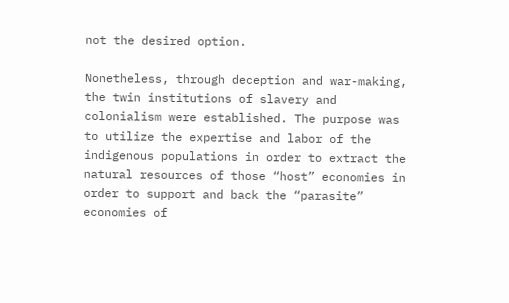not the desired option.

Nonetheless, through deception and war-making, the twin institutions of slavery and colonialism were established. The purpose was to utilize the expertise and labor of the indigenous populations in order to extract the natural resources of those “host” economies in order to support and back the “parasite” economies of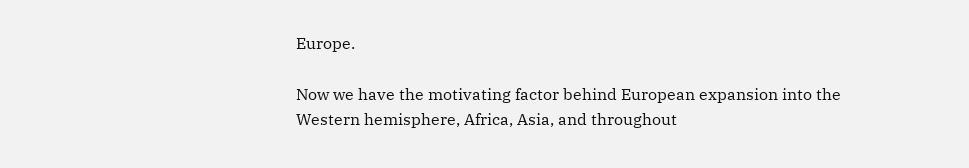Europe.

Now we have the motivating factor behind European expansion into the Western hemisphere, Africa, Asia, and throughout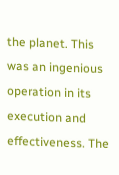the planet. This was an ingenious operation in its execution and effectiveness. The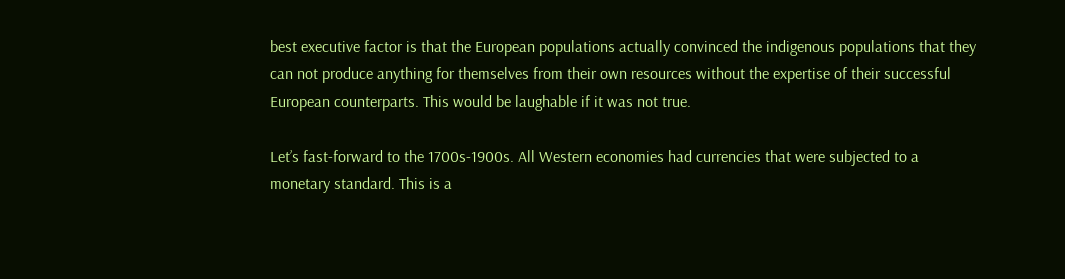best executive factor is that the European populations actually convinced the indigenous populations that they can not produce anything for themselves from their own resources without the expertise of their successful European counterparts. This would be laughable if it was not true.

Let’s fast-forward to the 1700s-1900s. All Western economies had currencies that were subjected to a monetary standard. This is a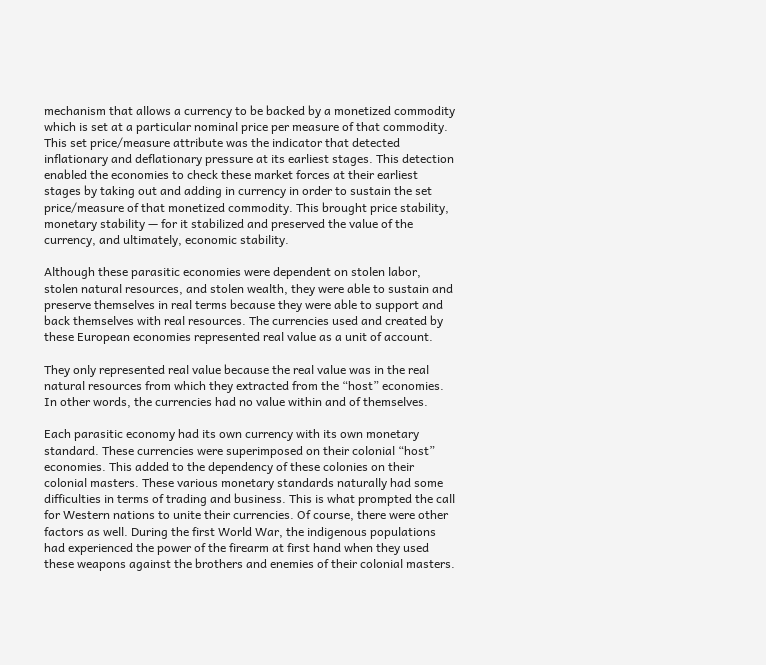mechanism that allows a currency to be backed by a monetized commodity which is set at a particular nominal price per measure of that commodity. This set price/measure attribute was the indicator that detected inflationary and deflationary pressure at its earliest stages. This detection enabled the economies to check these market forces at their earliest stages by taking out and adding in currency in order to sustain the set price/measure of that monetized commodity. This brought price stability, monetary stability — for it stabilized and preserved the value of the currency, and ultimately, economic stability.

Although these parasitic economies were dependent on stolen labor, stolen natural resources, and stolen wealth, they were able to sustain and preserve themselves in real terms because they were able to support and back themselves with real resources. The currencies used and created by these European economies represented real value as a unit of account.

They only represented real value because the real value was in the real natural resources from which they extracted from the “host” economies. In other words, the currencies had no value within and of themselves.

Each parasitic economy had its own currency with its own monetary standard. These currencies were superimposed on their colonial “host” economies. This added to the dependency of these colonies on their colonial masters. These various monetary standards naturally had some difficulties in terms of trading and business. This is what prompted the call for Western nations to unite their currencies. Of course, there were other factors as well. During the first World War, the indigenous populations had experienced the power of the firearm at first hand when they used these weapons against the brothers and enemies of their colonial masters.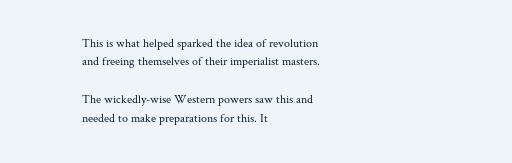This is what helped sparked the idea of revolution and freeing themselves of their imperialist masters.

The wickedly-wise Western powers saw this and needed to make preparations for this. It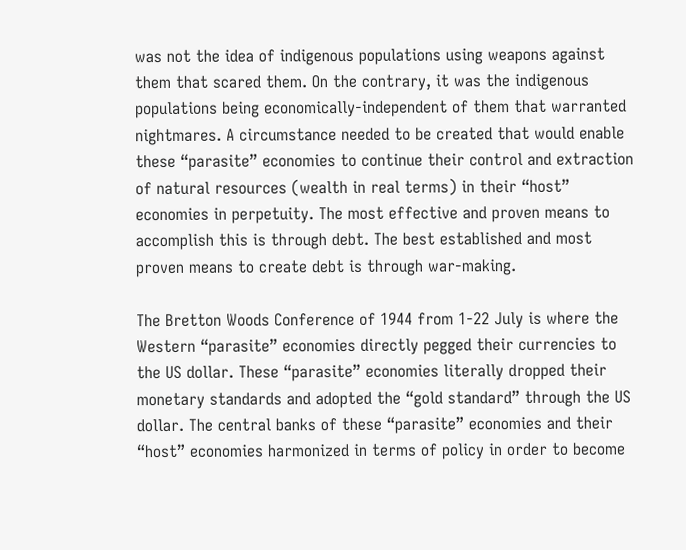was not the idea of indigenous populations using weapons against them that scared them. On the contrary, it was the indigenous populations being economically-independent of them that warranted nightmares. A circumstance needed to be created that would enable these “parasite” economies to continue their control and extraction of natural resources (wealth in real terms) in their “host” economies in perpetuity. The most effective and proven means to accomplish this is through debt. The best established and most proven means to create debt is through war-making.

The Bretton Woods Conference of 1944 from 1-22 July is where the Western “parasite” economies directly pegged their currencies to the US dollar. These “parasite” economies literally dropped their monetary standards and adopted the “gold standard” through the US dollar. The central banks of these “parasite” economies and their “host” economies harmonized in terms of policy in order to become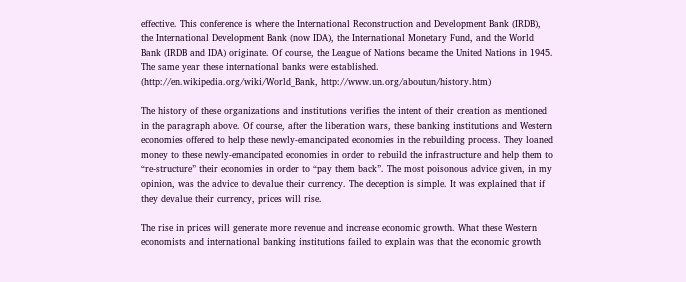effective. This conference is where the International Reconstruction and Development Bank (IRDB), the International Development Bank (now IDA), the International Monetary Fund, and the World Bank (IRDB and IDA) originate. Of course, the League of Nations became the United Nations in 1945. The same year these international banks were established. (http://en.wikipedia.org/wiki/World_Bank, http://www.un.org/aboutun/history.htm)

The history of these organizations and institutions verifies the intent of their creation as mentioned in the paragraph above. Of course, after the liberation wars, these banking institutions and Western economies offered to help these newly-emancipated economies in the rebuilding process. They loaned money to these newly-emancipated economies in order to rebuild the infrastructure and help them to “re-structure” their economies in order to “pay them back”. The most poisonous advice given, in my opinion, was the advice to devalue their currency. The deception is simple. It was explained that if they devalue their currency, prices will rise.

The rise in prices will generate more revenue and increase economic growth. What these Western economists and international banking institutions failed to explain was that the economic growth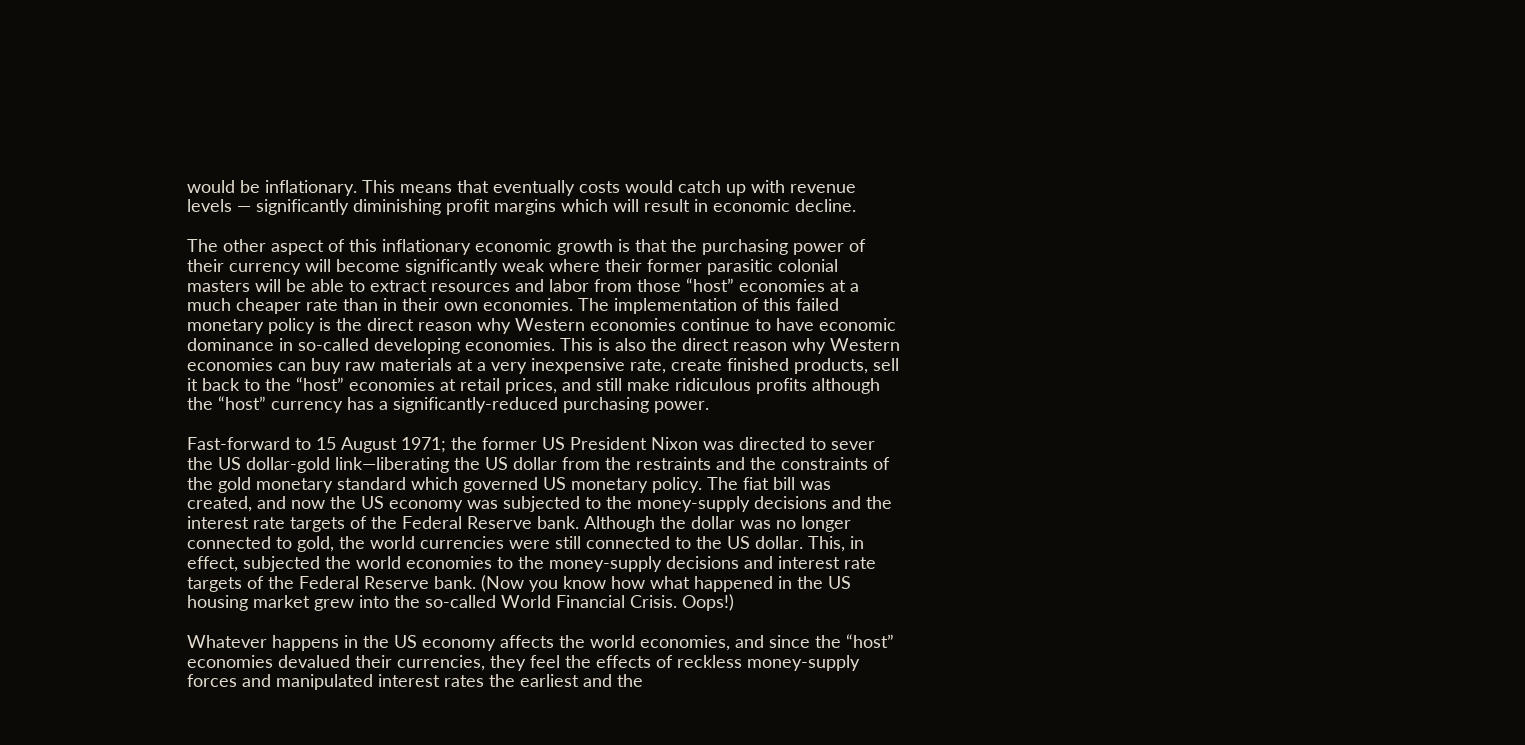would be inflationary. This means that eventually costs would catch up with revenue levels — significantly diminishing profit margins which will result in economic decline.

The other aspect of this inflationary economic growth is that the purchasing power of their currency will become significantly weak where their former parasitic colonial masters will be able to extract resources and labor from those “host” economies at a much cheaper rate than in their own economies. The implementation of this failed monetary policy is the direct reason why Western economies continue to have economic dominance in so-called developing economies. This is also the direct reason why Western economies can buy raw materials at a very inexpensive rate, create finished products, sell it back to the “host” economies at retail prices, and still make ridiculous profits although the “host” currency has a significantly-reduced purchasing power.

Fast-forward to 15 August 1971; the former US President Nixon was directed to sever the US dollar-gold link—liberating the US dollar from the restraints and the constraints of the gold monetary standard which governed US monetary policy. The fiat bill was created, and now the US economy was subjected to the money-supply decisions and the interest rate targets of the Federal Reserve bank. Although the dollar was no longer connected to gold, the world currencies were still connected to the US dollar. This, in effect, subjected the world economies to the money-supply decisions and interest rate targets of the Federal Reserve bank. (Now you know how what happened in the US housing market grew into the so-called World Financial Crisis. Oops!)

Whatever happens in the US economy affects the world economies, and since the “host” economies devalued their currencies, they feel the effects of reckless money-supply forces and manipulated interest rates the earliest and the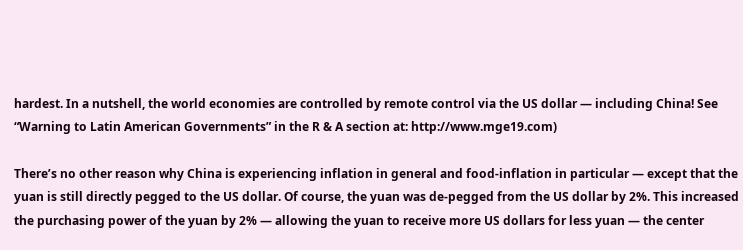hardest. In a nutshell, the world economies are controlled by remote control via the US dollar — including China! See “Warning to Latin American Governments” in the R & A section at: http://www.mge19.com)

There’s no other reason why China is experiencing inflation in general and food-inflation in particular — except that the yuan is still directly pegged to the US dollar. Of course, the yuan was de-pegged from the US dollar by 2%. This increased the purchasing power of the yuan by 2% — allowing the yuan to receive more US dollars for less yuan — the center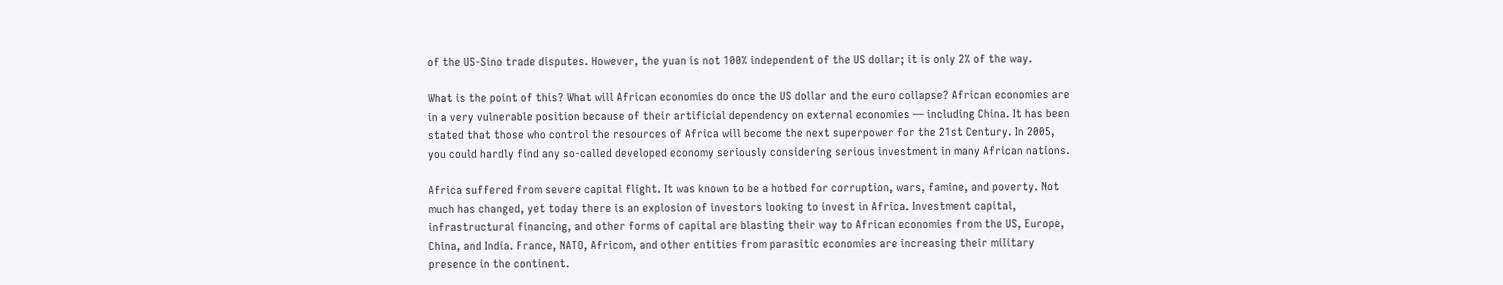of the US-Sino trade disputes. However, the yuan is not 100% independent of the US dollar; it is only 2% of the way.

What is the point of this? What will African economies do once the US dollar and the euro collapse? African economies are in a very vulnerable position because of their artificial dependency on external economies — including China. It has been stated that those who control the resources of Africa will become the next superpower for the 21st Century. In 2005, you could hardly find any so-called developed economy seriously considering serious investment in many African nations.

Africa suffered from severe capital flight. It was known to be a hotbed for corruption, wars, famine, and poverty. Not much has changed, yet today there is an explosion of investors looking to invest in Africa. Investment capital, infrastructural financing, and other forms of capital are blasting their way to African economies from the US, Europe, China, and India. France, NATO, Africom, and other entities from parasitic economies are increasing their military presence in the continent.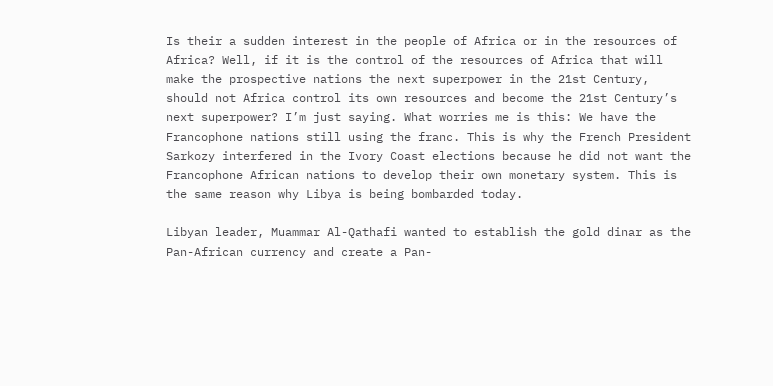Is their a sudden interest in the people of Africa or in the resources of Africa? Well, if it is the control of the resources of Africa that will make the prospective nations the next superpower in the 21st Century, should not Africa control its own resources and become the 21st Century’s next superpower? I’m just saying. What worries me is this: We have the Francophone nations still using the franc. This is why the French President Sarkozy interfered in the Ivory Coast elections because he did not want the Francophone African nations to develop their own monetary system. This is the same reason why Libya is being bombarded today.

Libyan leader, Muammar Al-Qathafi wanted to establish the gold dinar as the Pan-African currency and create a Pan-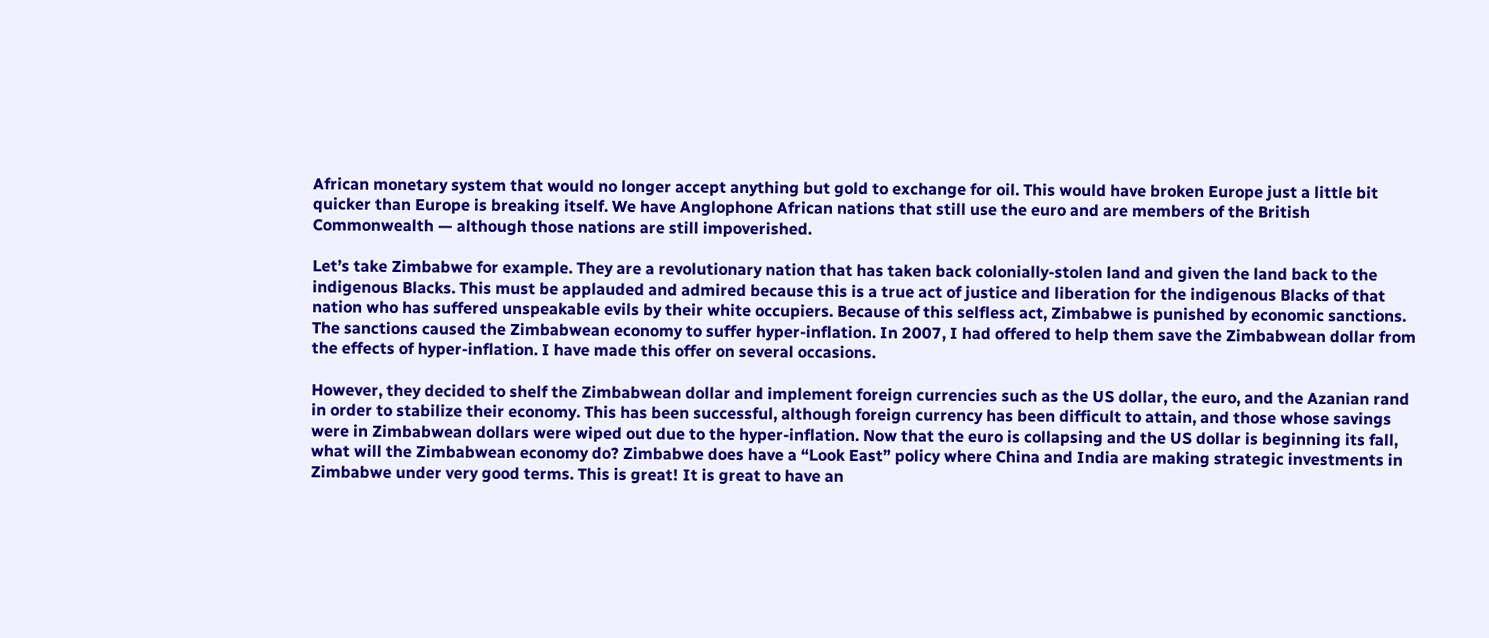African monetary system that would no longer accept anything but gold to exchange for oil. This would have broken Europe just a little bit quicker than Europe is breaking itself. We have Anglophone African nations that still use the euro and are members of the British Commonwealth — although those nations are still impoverished.

Let’s take Zimbabwe for example. They are a revolutionary nation that has taken back colonially-stolen land and given the land back to the indigenous Blacks. This must be applauded and admired because this is a true act of justice and liberation for the indigenous Blacks of that nation who has suffered unspeakable evils by their white occupiers. Because of this selfless act, Zimbabwe is punished by economic sanctions. The sanctions caused the Zimbabwean economy to suffer hyper-inflation. In 2007, I had offered to help them save the Zimbabwean dollar from the effects of hyper-inflation. I have made this offer on several occasions.

However, they decided to shelf the Zimbabwean dollar and implement foreign currencies such as the US dollar, the euro, and the Azanian rand in order to stabilize their economy. This has been successful, although foreign currency has been difficult to attain, and those whose savings were in Zimbabwean dollars were wiped out due to the hyper-inflation. Now that the euro is collapsing and the US dollar is beginning its fall, what will the Zimbabwean economy do? Zimbabwe does have a “Look East” policy where China and India are making strategic investments in Zimbabwe under very good terms. This is great! It is great to have an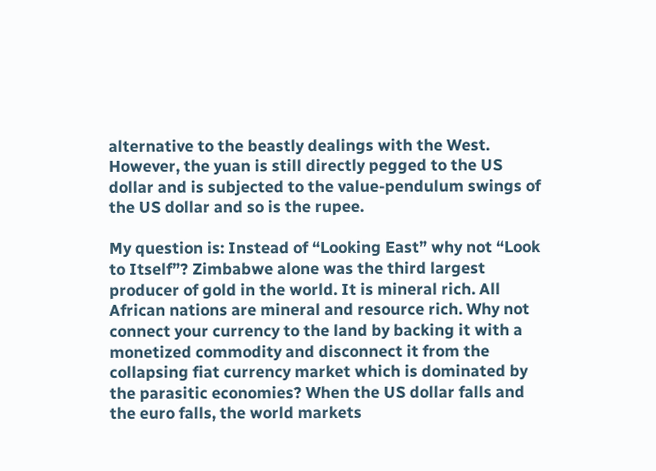alternative to the beastly dealings with the West. However, the yuan is still directly pegged to the US dollar and is subjected to the value-pendulum swings of the US dollar and so is the rupee.

My question is: Instead of “Looking East” why not “Look to Itself”? Zimbabwe alone was the third largest producer of gold in the world. It is mineral rich. All African nations are mineral and resource rich. Why not connect your currency to the land by backing it with a monetized commodity and disconnect it from the collapsing fiat currency market which is dominated by the parasitic economies? When the US dollar falls and the euro falls, the world markets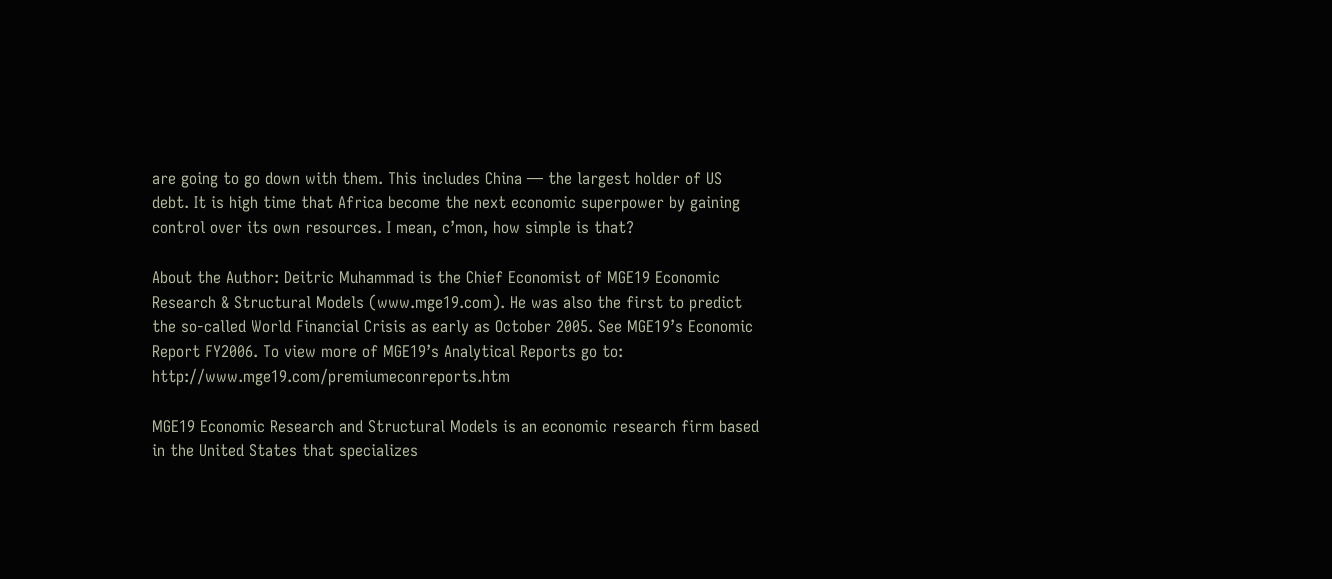are going to go down with them. This includes China — the largest holder of US debt. It is high time that Africa become the next economic superpower by gaining control over its own resources. I mean, c’mon, how simple is that?

About the Author: Deitric Muhammad is the Chief Economist of MGE19 Economic Research & Structural Models (www.mge19.com). He was also the first to predict the so-called World Financial Crisis as early as October 2005. See MGE19’s Economic Report FY2006. To view more of MGE19’s Analytical Reports go to: http://www.mge19.com/premiumeconreports.htm

MGE19 Economic Research and Structural Models is an economic research firm based in the United States that specializes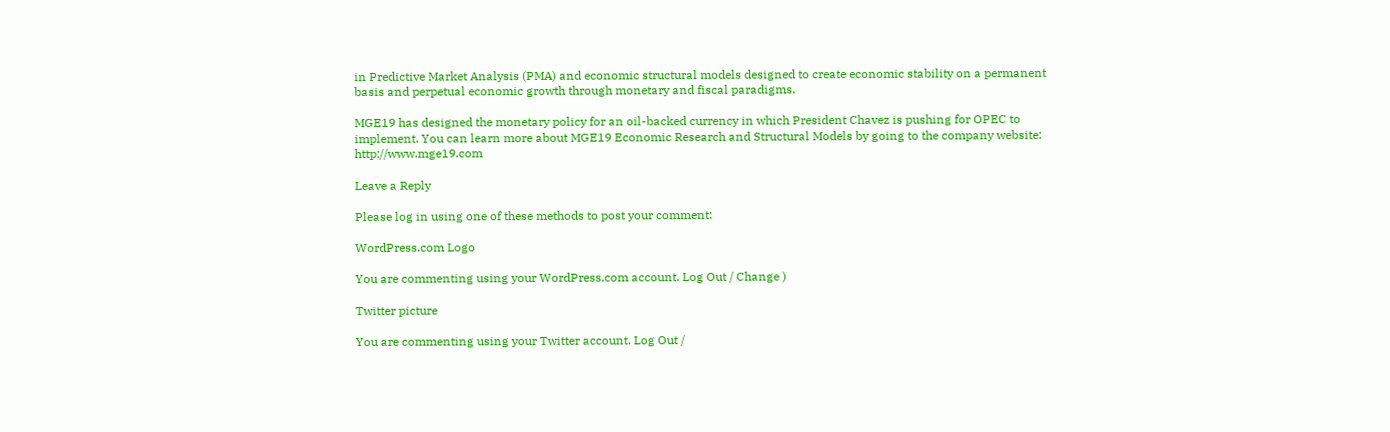in Predictive Market Analysis (PMA) and economic structural models designed to create economic stability on a permanent basis and perpetual economic growth through monetary and fiscal paradigms.

MGE19 has designed the monetary policy for an oil-backed currency in which President Chavez is pushing for OPEC to implement. You can learn more about MGE19 Economic Research and Structural Models by going to the company website: http://www.mge19.com

Leave a Reply

Please log in using one of these methods to post your comment:

WordPress.com Logo

You are commenting using your WordPress.com account. Log Out / Change )

Twitter picture

You are commenting using your Twitter account. Log Out /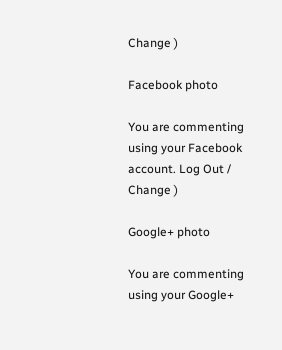Change )

Facebook photo

You are commenting using your Facebook account. Log Out / Change )

Google+ photo

You are commenting using your Google+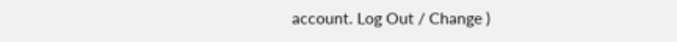account. Log Out / Change )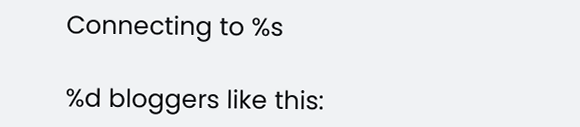Connecting to %s

%d bloggers like this: